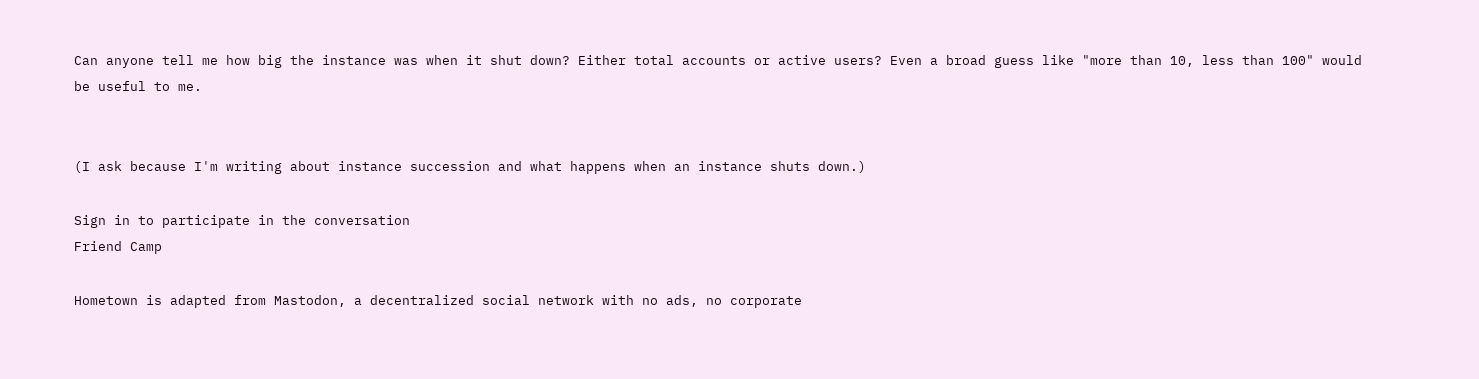Can anyone tell me how big the instance was when it shut down? Either total accounts or active users? Even a broad guess like "more than 10, less than 100" would be useful to me.


(I ask because I'm writing about instance succession and what happens when an instance shuts down.)

Sign in to participate in the conversation
Friend Camp

Hometown is adapted from Mastodon, a decentralized social network with no ads, no corporate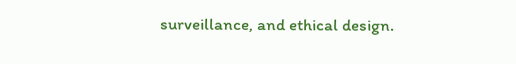surveillance, and ethical design.